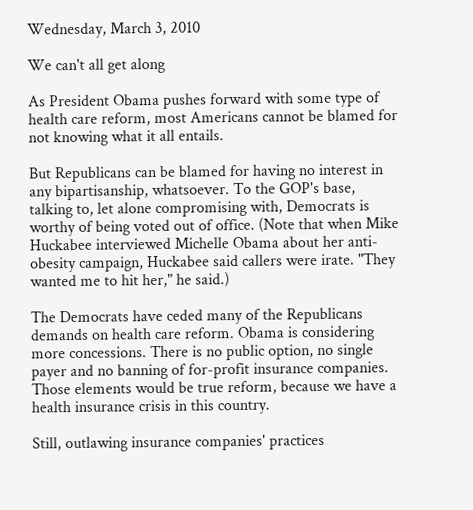Wednesday, March 3, 2010

We can't all get along

As President Obama pushes forward with some type of health care reform, most Americans cannot be blamed for not knowing what it all entails.

But Republicans can be blamed for having no interest in any bipartisanship, whatsoever. To the GOP's base, talking to, let alone compromising with, Democrats is worthy of being voted out of office. (Note that when Mike Huckabee interviewed Michelle Obama about her anti-obesity campaign, Huckabee said callers were irate. "They wanted me to hit her," he said.)

The Democrats have ceded many of the Republicans demands on health care reform. Obama is considering more concessions. There is no public option, no single payer and no banning of for-profit insurance companies. Those elements would be true reform, because we have a health insurance crisis in this country.

Still, outlawing insurance companies' practices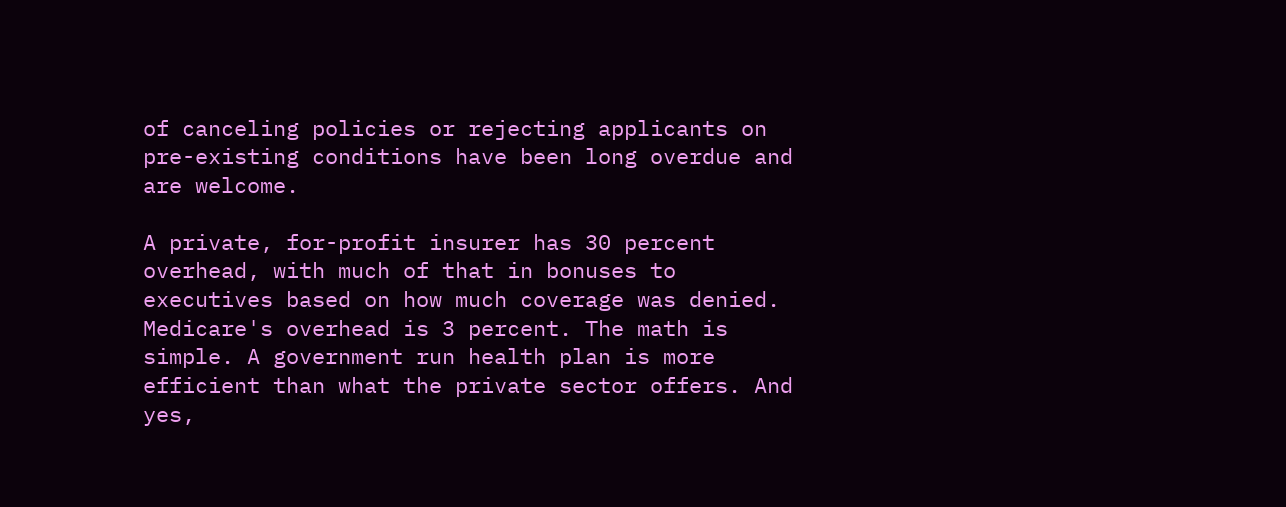of canceling policies or rejecting applicants on pre-existing conditions have been long overdue and are welcome.

A private, for-profit insurer has 30 percent overhead, with much of that in bonuses to executives based on how much coverage was denied. Medicare's overhead is 3 percent. The math is simple. A government run health plan is more efficient than what the private sector offers. And yes,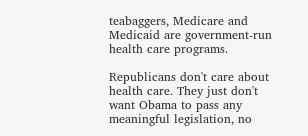teabaggers, Medicare and Medicaid are government-run health care programs.

Republicans don't care about health care. They just don't want Obama to pass any meaningful legislation, no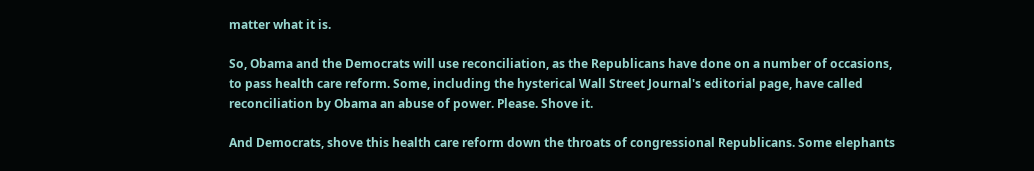matter what it is.

So, Obama and the Democrats will use reconciliation, as the Republicans have done on a number of occasions, to pass health care reform. Some, including the hysterical Wall Street Journal's editorial page, have called reconciliation by Obama an abuse of power. Please. Shove it.

And Democrats, shove this health care reform down the throats of congressional Republicans. Some elephants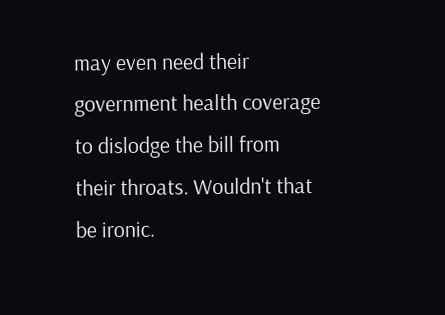may even need their government health coverage to dislodge the bill from their throats. Wouldn't that be ironic.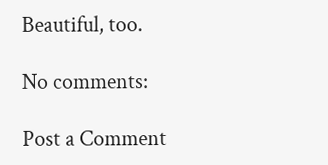Beautiful, too.

No comments:

Post a Comment